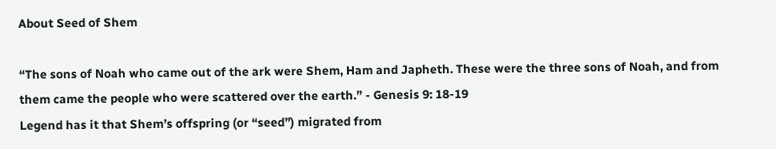About Seed of Shem

“The sons of Noah who came out of the ark were Shem, Ham and Japheth. These were the three sons of Noah, and from them came the people who were scattered over the earth.” - Genesis 9: 18-19
Legend has it that Shem’s offspring (or “seed”) migrated from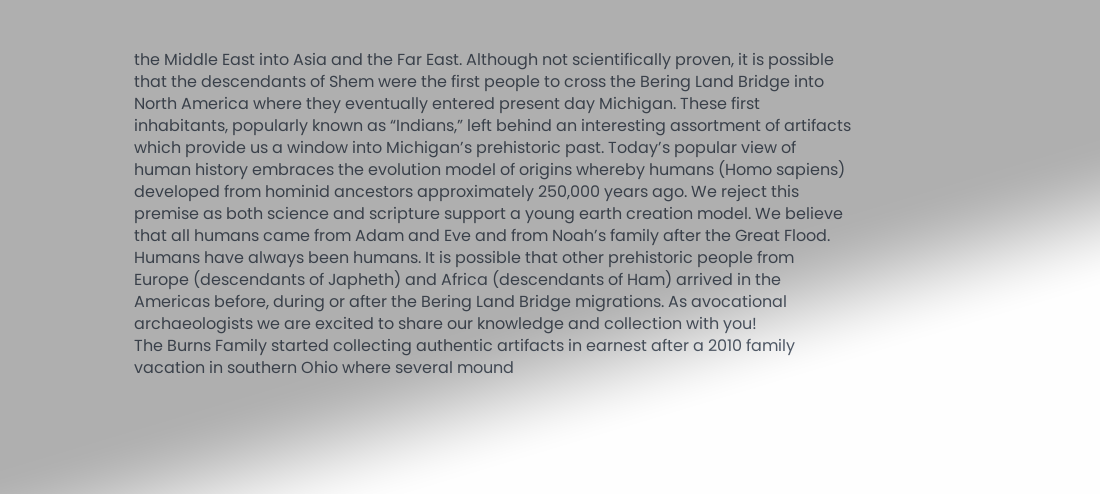the Middle East into Asia and the Far East. Although not scientifically proven, it is possible that the descendants of Shem were the first people to cross the Bering Land Bridge into North America where they eventually entered present day Michigan. These first inhabitants, popularly known as “Indians,” left behind an interesting assortment of artifacts which provide us a window into Michigan’s prehistoric past. Today’s popular view of human history embraces the evolution model of origins whereby humans (Homo sapiens) developed from hominid ancestors approximately 250,000 years ago. We reject this premise as both science and scripture support a young earth creation model. We believe that all humans came from Adam and Eve and from Noah’s family after the Great Flood. Humans have always been humans. It is possible that other prehistoric people from Europe (descendants of Japheth) and Africa (descendants of Ham) arrived in the Americas before, during or after the Bering Land Bridge migrations. As avocational archaeologists we are excited to share our knowledge and collection with you!
The Burns Family started collecting authentic artifacts in earnest after a 2010 family vacation in southern Ohio where several mound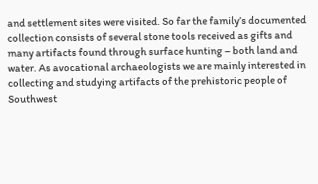and settlement sites were visited. So far the family’s documented collection consists of several stone tools received as gifts and many artifacts found through surface hunting – both land and water. As avocational archaeologists we are mainly interested in collecting and studying artifacts of the prehistoric people of Southwest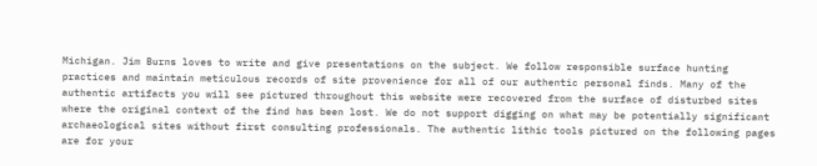Michigan. Jim Burns loves to write and give presentations on the subject. We follow responsible surface hunting practices and maintain meticulous records of site provenience for all of our authentic personal finds. Many of the authentic artifacts you will see pictured throughout this website were recovered from the surface of disturbed sites where the original context of the find has been lost. We do not support digging on what may be potentially significant archaeological sites without first consulting professionals. The authentic lithic tools pictured on the following pages are for your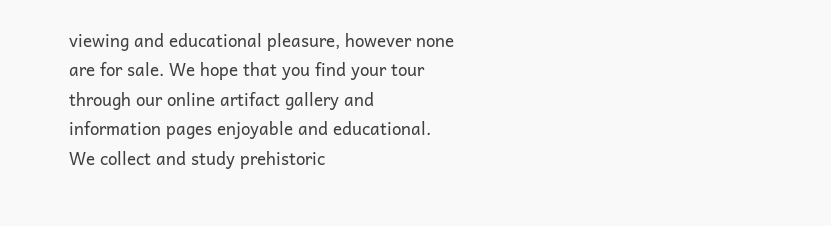viewing and educational pleasure, however none are for sale. We hope that you find your tour through our online artifact gallery and information pages enjoyable and educational. We collect and study prehistoric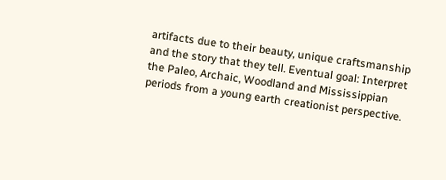artifacts due to their beauty, unique craftsmanship and the story that they tell. Eventual goal: Interpret the Paleo, Archaic, Woodland and Mississippian periods from a young earth creationist perspective.